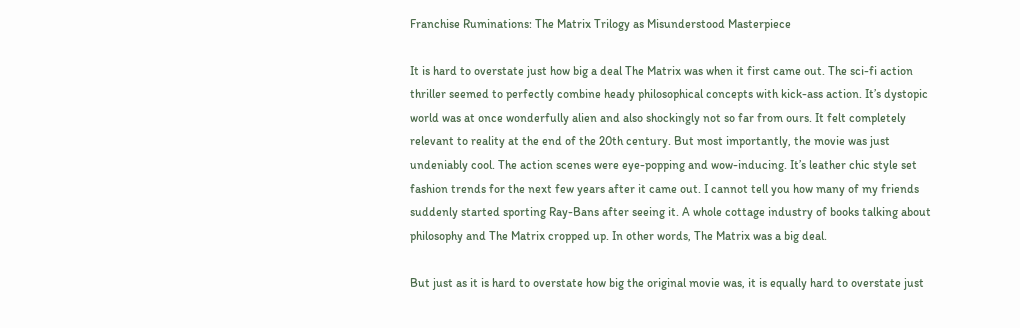Franchise Ruminations: The Matrix Trilogy as Misunderstood Masterpiece

It is hard to overstate just how big a deal The Matrix was when it first came out. The sci-fi action thriller seemed to perfectly combine heady philosophical concepts with kick-ass action. It’s dystopic world was at once wonderfully alien and also shockingly not so far from ours. It felt completely relevant to reality at the end of the 20th century. But most importantly, the movie was just undeniably cool. The action scenes were eye-popping and wow-inducing. It’s leather chic style set fashion trends for the next few years after it came out. I cannot tell you how many of my friends suddenly started sporting Ray-Bans after seeing it. A whole cottage industry of books talking about philosophy and The Matrix cropped up. In other words, The Matrix was a big deal.

But just as it is hard to overstate how big the original movie was, it is equally hard to overstate just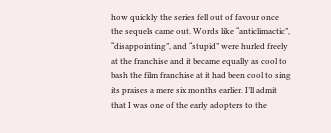how quickly the series fell out of favour once the sequels came out. Words like “anticlimactic”, “disappointing”, and “stupid” were hurled freely at the franchise and it became equally as cool to bash the film franchise at it had been cool to sing its praises a mere six months earlier. I’ll admit that I was one of the early adopters to the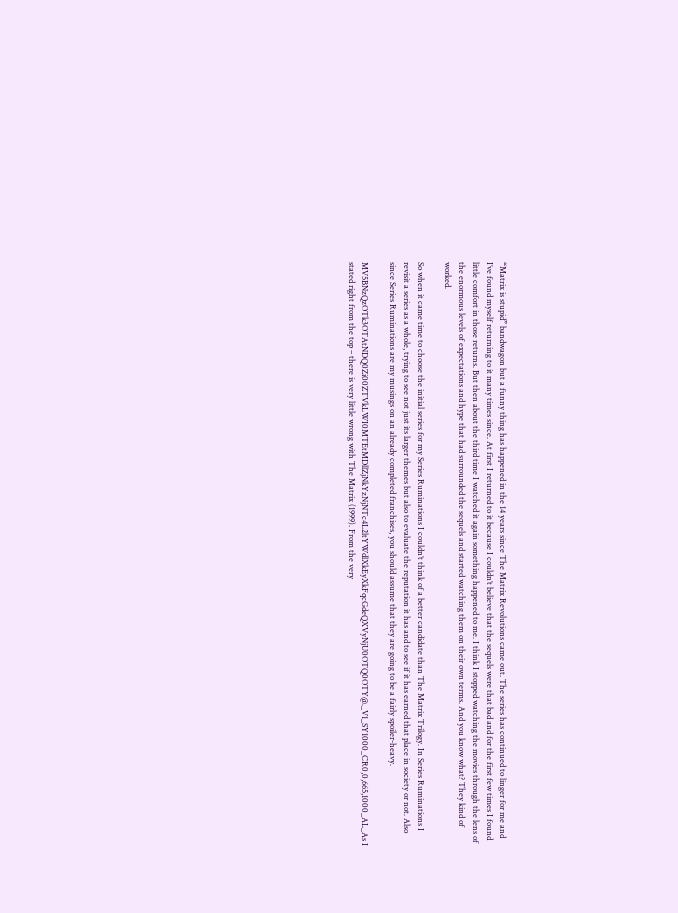“Matrix is stupid” bandwagon but a funny thing has happened in the 14 years since The Matrix Revolutions came out. The series has continued to linger for me and I’ve found myself returning to it many times since. At first I returned to it because I couldn’t believe that the sequels were that bad and for the first few times I found little comfort in those returns. But then about the third time I watched it again something happened to me. I think I stopped watching the movies through the lens of the enormous levels of expectations and hype that had surrounded the sequels and started watching them on their own terms. And you know what? They kind of worked.

So when it came time to choose the initial series for my Series Ruminations I couldn’t think of a better candidate than The Matrix Trilogy. In Series Ruminations I revisit a series as a whole, trying to see not just its larger themes but also to evaluate the reputation it has and to see if it has earned that place in society or not. Also since Series Ruminations are my musings on an already completed franchises, you should assume that they are going to be a fairly spoiler-heavy.

MV5BNzQzOTk3OTAtNDQ0Zi00ZTVkLWI0MTEtMDllZjNkYzNjNTc4L2ltYWdlXkEyXkFqcGdeQXVyNjU0OTQ0OTY@._V1_SY1000_CR0,0,665,1000_AL_As I stated right from the top – there is very little wrong with The Matrix (1999). From the very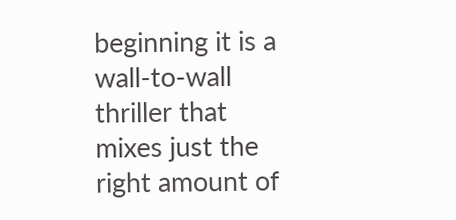beginning it is a wall-to-wall thriller that mixes just the right amount of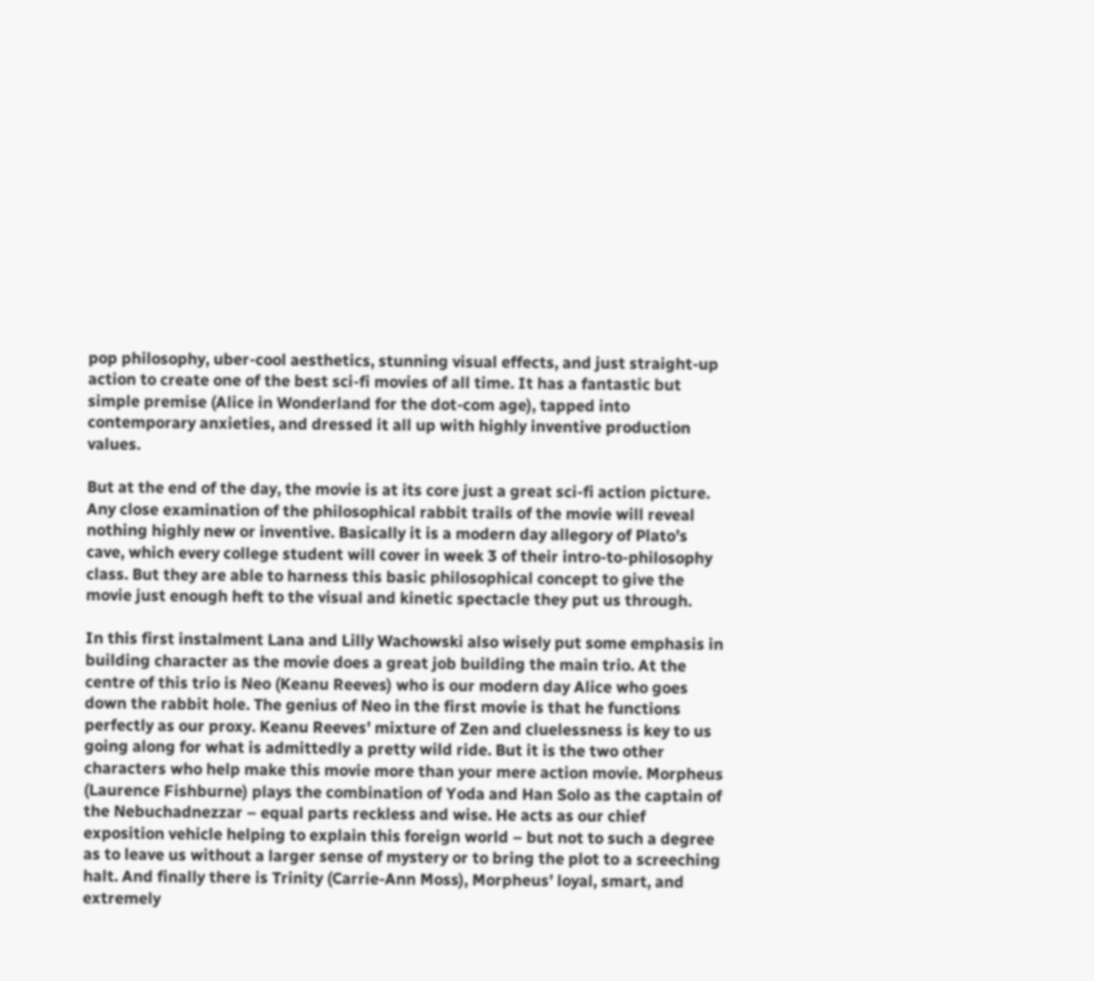pop philosophy, uber-cool aesthetics, stunning visual effects, and just straight-up action to create one of the best sci-fi movies of all time. It has a fantastic but simple premise (Alice in Wonderland for the dot-com age), tapped into contemporary anxieties, and dressed it all up with highly inventive production values.

But at the end of the day, the movie is at its core just a great sci-fi action picture. Any close examination of the philosophical rabbit trails of the movie will reveal nothing highly new or inventive. Basically it is a modern day allegory of Plato’s cave, which every college student will cover in week 3 of their intro-to-philosophy class. But they are able to harness this basic philosophical concept to give the movie just enough heft to the visual and kinetic spectacle they put us through.

In this first instalment Lana and Lilly Wachowski also wisely put some emphasis in building character as the movie does a great job building the main trio. At the centre of this trio is Neo (Keanu Reeves) who is our modern day Alice who goes down the rabbit hole. The genius of Neo in the first movie is that he functions perfectly as our proxy. Keanu Reeves’ mixture of Zen and cluelessness is key to us going along for what is admittedly a pretty wild ride. But it is the two other characters who help make this movie more than your mere action movie. Morpheus (Laurence Fishburne) plays the combination of Yoda and Han Solo as the captain of the Nebuchadnezzar – equal parts reckless and wise. He acts as our chief exposition vehicle helping to explain this foreign world – but not to such a degree as to leave us without a larger sense of mystery or to bring the plot to a screeching halt. And finally there is Trinity (Carrie-Ann Moss), Morpheus’ loyal, smart, and extremely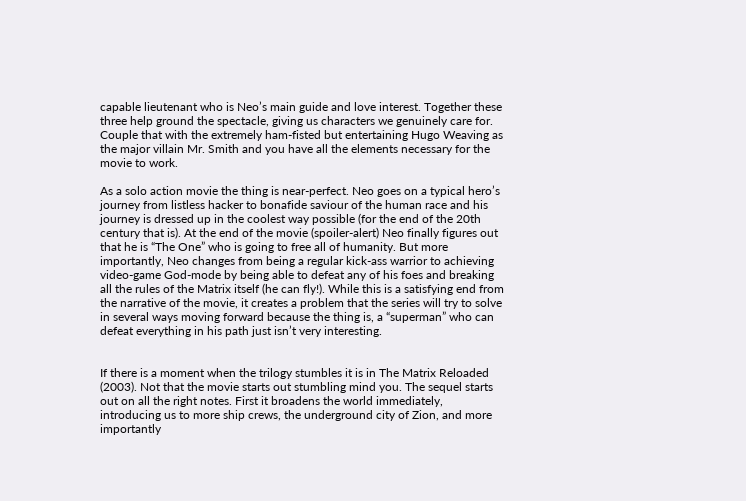capable lieutenant who is Neo’s main guide and love interest. Together these three help ground the spectacle, giving us characters we genuinely care for. Couple that with the extremely ham-fisted but entertaining Hugo Weaving as the major villain Mr. Smith and you have all the elements necessary for the movie to work.

As a solo action movie the thing is near-perfect. Neo goes on a typical hero’s journey from listless hacker to bonafide saviour of the human race and his journey is dressed up in the coolest way possible (for the end of the 20th century that is). At the end of the movie (spoiler-alert) Neo finally figures out that he is “The One” who is going to free all of humanity. But more importantly, Neo changes from being a regular kick-ass warrior to achieving video-game God-mode by being able to defeat any of his foes and breaking all the rules of the Matrix itself (he can fly!). While this is a satisfying end from the narrative of the movie, it creates a problem that the series will try to solve in several ways moving forward because the thing is, a “superman” who can defeat everything in his path just isn’t very interesting.


If there is a moment when the trilogy stumbles it is in The Matrix Reloaded (2003). Not that the movie starts out stumbling mind you. The sequel starts out on all the right notes. First it broadens the world immediately, introducing us to more ship crews, the underground city of Zion, and more importantly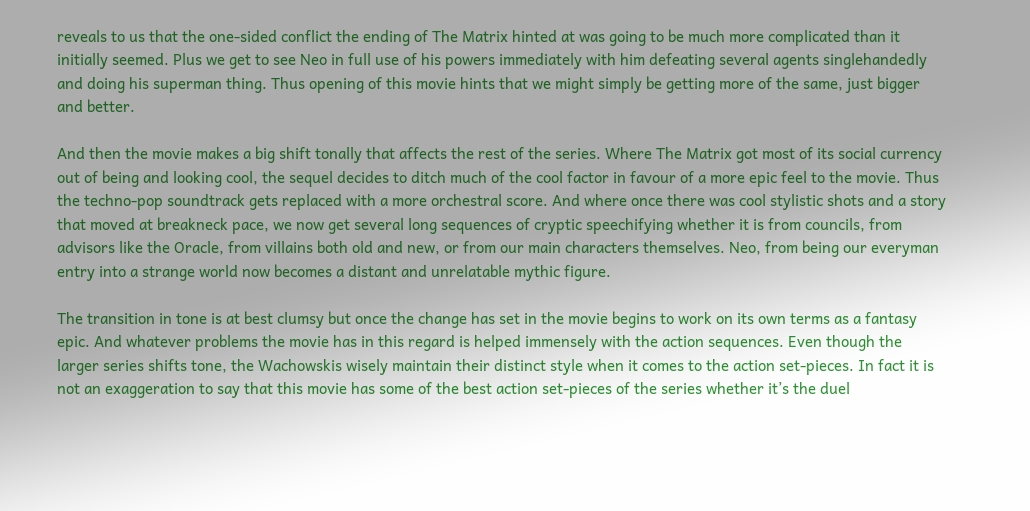reveals to us that the one-sided conflict the ending of The Matrix hinted at was going to be much more complicated than it initially seemed. Plus we get to see Neo in full use of his powers immediately with him defeating several agents singlehandedly and doing his superman thing. Thus opening of this movie hints that we might simply be getting more of the same, just bigger and better.

And then the movie makes a big shift tonally that affects the rest of the series. Where The Matrix got most of its social currency out of being and looking cool, the sequel decides to ditch much of the cool factor in favour of a more epic feel to the movie. Thus the techno-pop soundtrack gets replaced with a more orchestral score. And where once there was cool stylistic shots and a story that moved at breakneck pace, we now get several long sequences of cryptic speechifying whether it is from councils, from advisors like the Oracle, from villains both old and new, or from our main characters themselves. Neo, from being our everyman entry into a strange world now becomes a distant and unrelatable mythic figure.

The transition in tone is at best clumsy but once the change has set in the movie begins to work on its own terms as a fantasy epic. And whatever problems the movie has in this regard is helped immensely with the action sequences. Even though the larger series shifts tone, the Wachowskis wisely maintain their distinct style when it comes to the action set-pieces. In fact it is not an exaggeration to say that this movie has some of the best action set-pieces of the series whether it’s the duel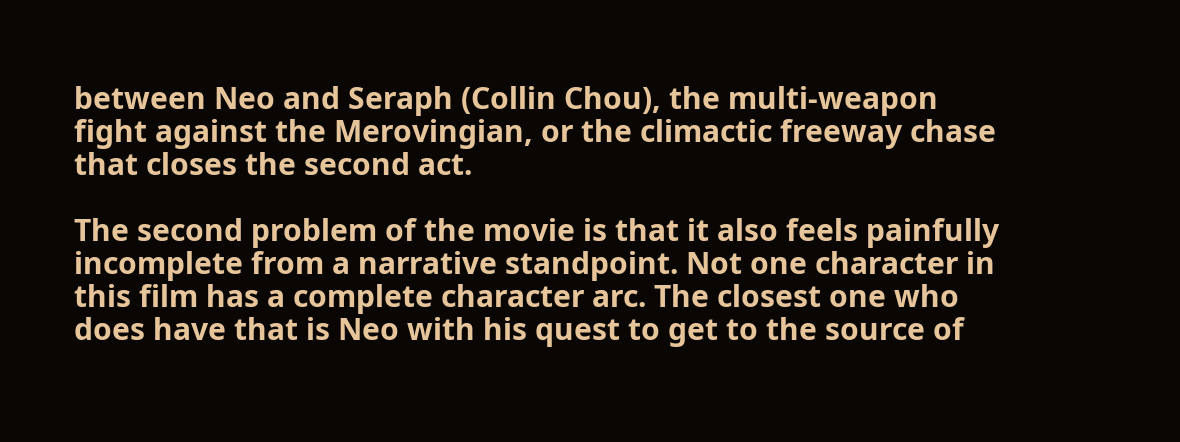between Neo and Seraph (Collin Chou), the multi-weapon fight against the Merovingian, or the climactic freeway chase that closes the second act.

The second problem of the movie is that it also feels painfully incomplete from a narrative standpoint. Not one character in this film has a complete character arc. The closest one who does have that is Neo with his quest to get to the source of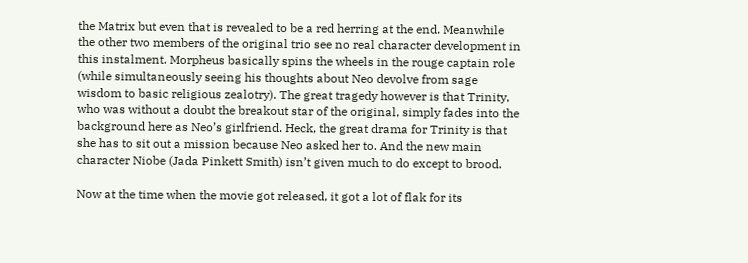the Matrix but even that is revealed to be a red herring at the end. Meanwhile the other two members of the original trio see no real character development in this instalment. Morpheus basically spins the wheels in the rouge captain role (while simultaneously seeing his thoughts about Neo devolve from sage wisdom to basic religious zealotry). The great tragedy however is that Trinity, who was without a doubt the breakout star of the original, simply fades into the background here as Neo’s girlfriend. Heck, the great drama for Trinity is that she has to sit out a mission because Neo asked her to. And the new main character Niobe (Jada Pinkett Smith) isn’t given much to do except to brood.

Now at the time when the movie got released, it got a lot of flak for its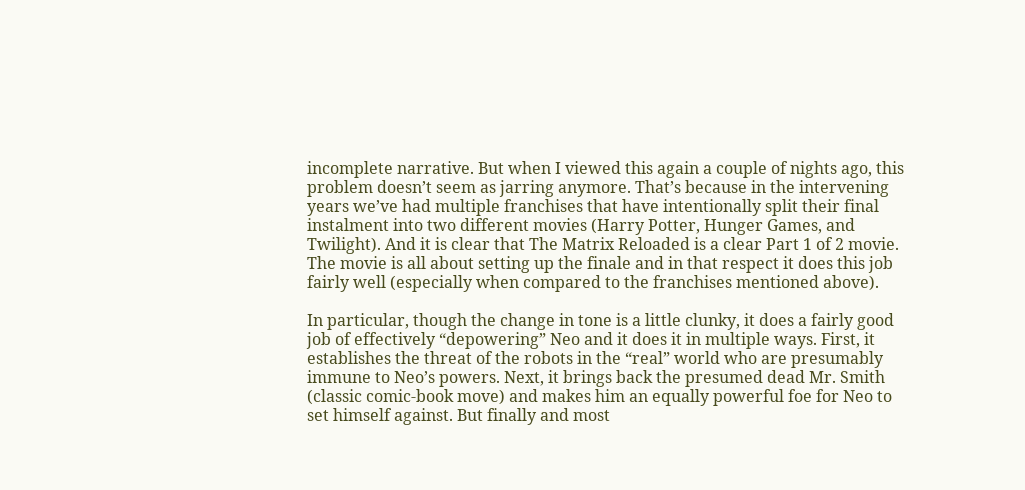incomplete narrative. But when I viewed this again a couple of nights ago, this problem doesn’t seem as jarring anymore. That’s because in the intervening years we’ve had multiple franchises that have intentionally split their final instalment into two different movies (Harry Potter, Hunger Games, and Twilight). And it is clear that The Matrix Reloaded is a clear Part 1 of 2 movie. The movie is all about setting up the finale and in that respect it does this job fairly well (especially when compared to the franchises mentioned above).

In particular, though the change in tone is a little clunky, it does a fairly good job of effectively “depowering” Neo and it does it in multiple ways. First, it establishes the threat of the robots in the “real” world who are presumably immune to Neo’s powers. Next, it brings back the presumed dead Mr. Smith (classic comic-book move) and makes him an equally powerful foe for Neo to set himself against. But finally and most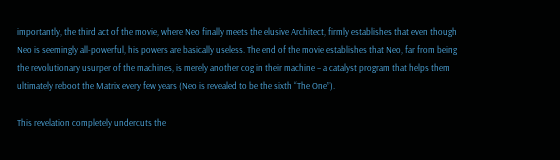importantly, the third act of the movie, where Neo finally meets the elusive Architect, firmly establishes that even though Neo is seemingly all-powerful, his powers are basically useless. The end of the movie establishes that Neo, far from being the revolutionary usurper of the machines, is merely another cog in their machine – a catalyst program that helps them ultimately reboot the Matrix every few years (Neo is revealed to be the sixth “The One”).

This revelation completely undercuts the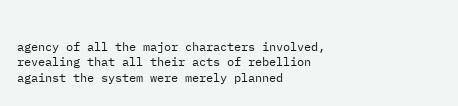agency of all the major characters involved, revealing that all their acts of rebellion against the system were merely planned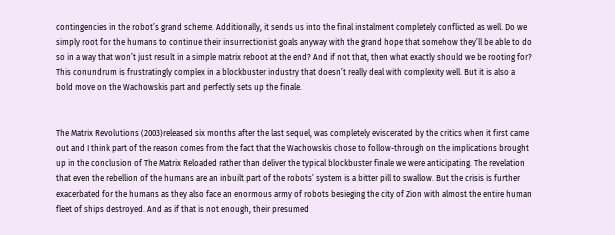contingencies in the robot’s grand scheme. Additionally, it sends us into the final instalment completely conflicted as well. Do we simply root for the humans to continue their insurrectionist goals anyway with the grand hope that somehow they’ll be able to do so in a way that won’t just result in a simple matrix reboot at the end? And if not that, then what exactly should we be rooting for? This conundrum is frustratingly complex in a blockbuster industry that doesn’t really deal with complexity well. But it is also a bold move on the Wachowskis part and perfectly sets up the finale.


The Matrix Revolutions (2003)released six months after the last sequel, was completely eviscerated by the critics when it first came out and I think part of the reason comes from the fact that the Wachowskis chose to follow-through on the implications brought up in the conclusion of The Matrix Reloaded rather than deliver the typical blockbuster finale we were anticipating. The revelation that even the rebellion of the humans are an inbuilt part of the robots’ system is a bitter pill to swallow. But the crisis is further exacerbated for the humans as they also face an enormous army of robots besieging the city of Zion with almost the entire human fleet of ships destroyed. And as if that is not enough, their presumed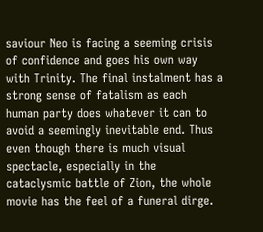saviour Neo is facing a seeming crisis of confidence and goes his own way with Trinity. The final instalment has a strong sense of fatalism as each human party does whatever it can to avoid a seemingly inevitable end. Thus even though there is much visual spectacle, especially in the cataclysmic battle of Zion, the whole movie has the feel of a funeral dirge.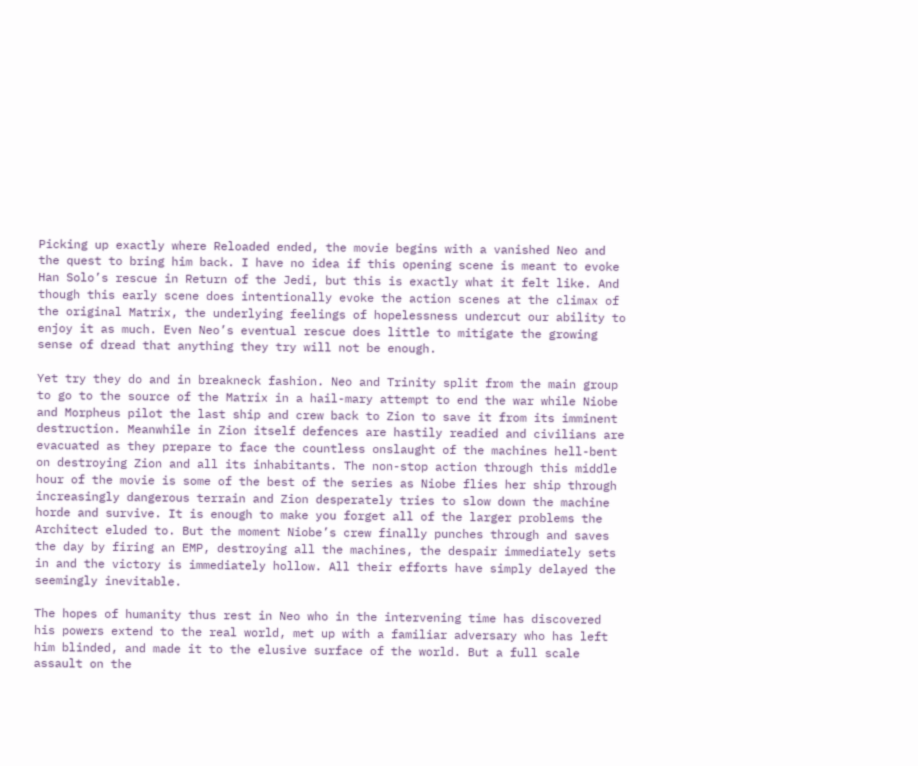Picking up exactly where Reloaded ended, the movie begins with a vanished Neo and the quest to bring him back. I have no idea if this opening scene is meant to evoke Han Solo’s rescue in Return of the Jedi, but this is exactly what it felt like. And though this early scene does intentionally evoke the action scenes at the climax of the original Matrix, the underlying feelings of hopelessness undercut our ability to enjoy it as much. Even Neo’s eventual rescue does little to mitigate the growing sense of dread that anything they try will not be enough.

Yet try they do and in breakneck fashion. Neo and Trinity split from the main group to go to the source of the Matrix in a hail-mary attempt to end the war while Niobe and Morpheus pilot the last ship and crew back to Zion to save it from its imminent destruction. Meanwhile in Zion itself defences are hastily readied and civilians are evacuated as they prepare to face the countless onslaught of the machines hell-bent on destroying Zion and all its inhabitants. The non-stop action through this middle hour of the movie is some of the best of the series as Niobe flies her ship through increasingly dangerous terrain and Zion desperately tries to slow down the machine horde and survive. It is enough to make you forget all of the larger problems the Architect eluded to. But the moment Niobe’s crew finally punches through and saves the day by firing an EMP, destroying all the machines, the despair immediately sets in and the victory is immediately hollow. All their efforts have simply delayed the seemingly inevitable.

The hopes of humanity thus rest in Neo who in the intervening time has discovered his powers extend to the real world, met up with a familiar adversary who has left him blinded, and made it to the elusive surface of the world. But a full scale assault on the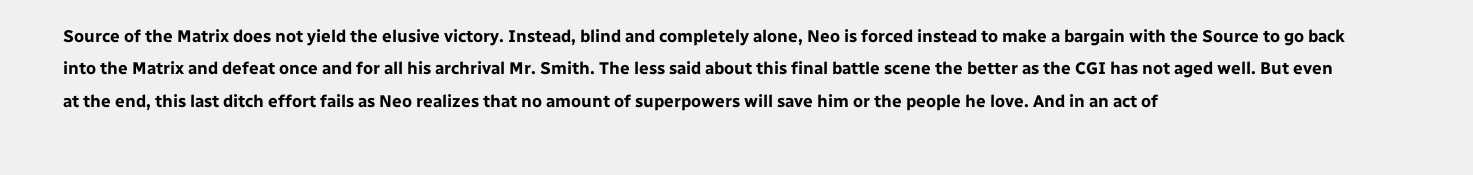Source of the Matrix does not yield the elusive victory. Instead, blind and completely alone, Neo is forced instead to make a bargain with the Source to go back into the Matrix and defeat once and for all his archrival Mr. Smith. The less said about this final battle scene the better as the CGI has not aged well. But even at the end, this last ditch effort fails as Neo realizes that no amount of superpowers will save him or the people he love. And in an act of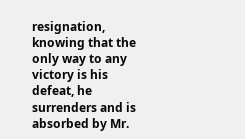resignation, knowing that the only way to any victory is his defeat, he surrenders and is absorbed by Mr.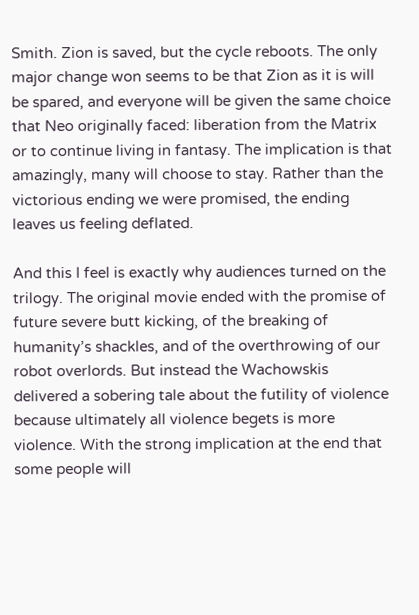Smith. Zion is saved, but the cycle reboots. The only major change won seems to be that Zion as it is will be spared, and everyone will be given the same choice that Neo originally faced: liberation from the Matrix or to continue living in fantasy. The implication is that amazingly, many will choose to stay. Rather than the victorious ending we were promised, the ending leaves us feeling deflated.

And this I feel is exactly why audiences turned on the trilogy. The original movie ended with the promise of future severe butt kicking, of the breaking of humanity’s shackles, and of the overthrowing of our robot overlords. But instead the Wachowskis delivered a sobering tale about the futility of violence because ultimately all violence begets is more violence. With the strong implication at the end that some people will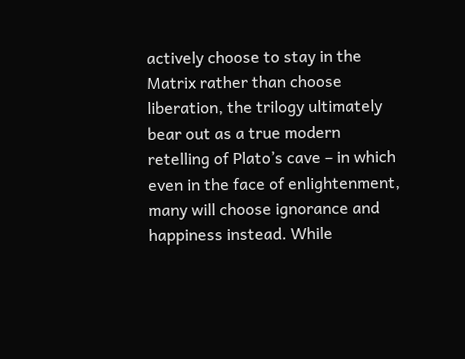actively choose to stay in the Matrix rather than choose liberation, the trilogy ultimately bear out as a true modern retelling of Plato’s cave – in which even in the face of enlightenment, many will choose ignorance and happiness instead. While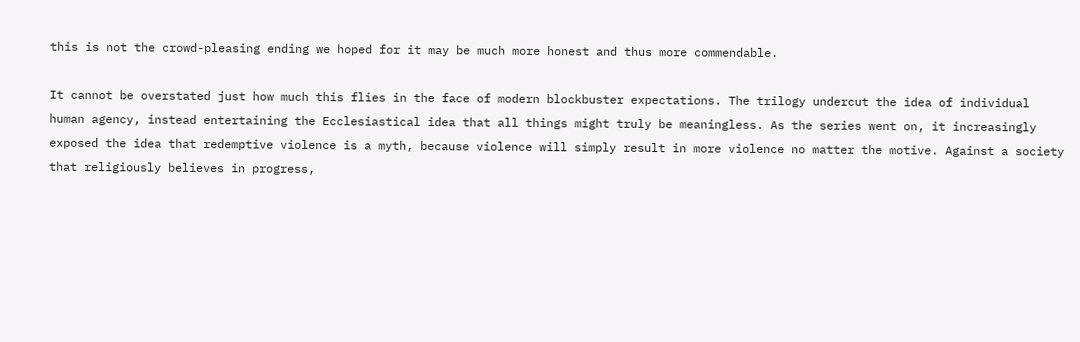this is not the crowd-pleasing ending we hoped for it may be much more honest and thus more commendable.

It cannot be overstated just how much this flies in the face of modern blockbuster expectations. The trilogy undercut the idea of individual human agency, instead entertaining the Ecclesiastical idea that all things might truly be meaningless. As the series went on, it increasingly exposed the idea that redemptive violence is a myth, because violence will simply result in more violence no matter the motive. Against a society that religiously believes in progress,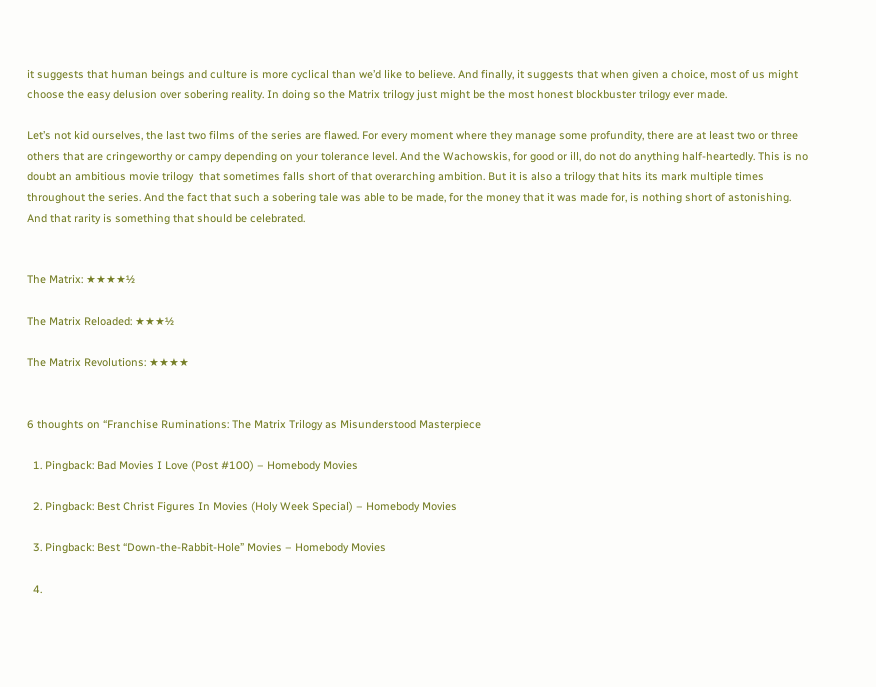it suggests that human beings and culture is more cyclical than we’d like to believe. And finally, it suggests that when given a choice, most of us might choose the easy delusion over sobering reality. In doing so the Matrix trilogy just might be the most honest blockbuster trilogy ever made.

Let’s not kid ourselves, the last two films of the series are flawed. For every moment where they manage some profundity, there are at least two or three others that are cringeworthy or campy depending on your tolerance level. And the Wachowskis, for good or ill, do not do anything half-heartedly. This is no doubt an ambitious movie trilogy  that sometimes falls short of that overarching ambition. But it is also a trilogy that hits its mark multiple times throughout the series. And the fact that such a sobering tale was able to be made, for the money that it was made for, is nothing short of astonishing. And that rarity is something that should be celebrated.


The Matrix: ★★★★½

The Matrix Reloaded: ★★★½

The Matrix Revolutions: ★★★★


6 thoughts on “Franchise Ruminations: The Matrix Trilogy as Misunderstood Masterpiece

  1. Pingback: Bad Movies I Love (Post #100) – Homebody Movies

  2. Pingback: Best Christ Figures In Movies (Holy Week Special) – Homebody Movies

  3. Pingback: Best “Down-the-Rabbit-Hole” Movies – Homebody Movies

  4.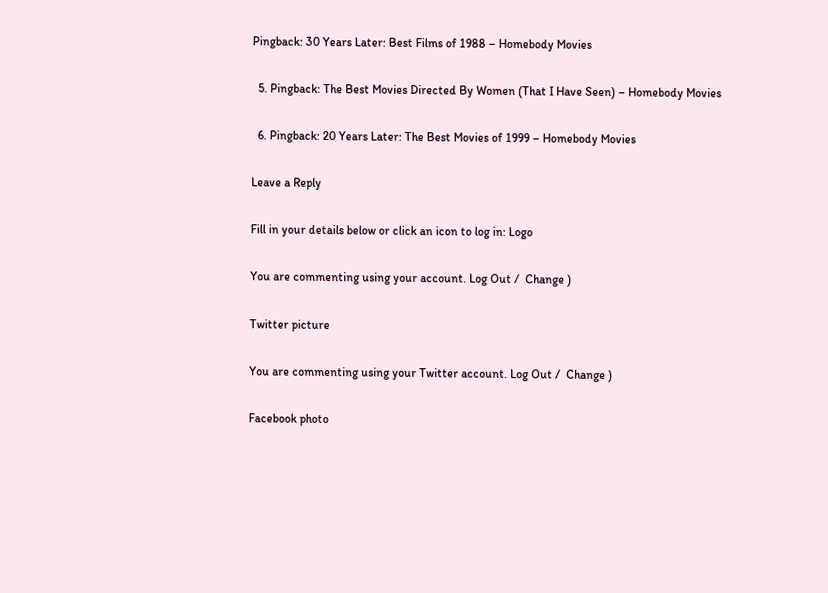Pingback: 30 Years Later: Best Films of 1988 – Homebody Movies

  5. Pingback: The Best Movies Directed By Women (That I Have Seen) – Homebody Movies

  6. Pingback: 20 Years Later: The Best Movies of 1999 – Homebody Movies

Leave a Reply

Fill in your details below or click an icon to log in: Logo

You are commenting using your account. Log Out /  Change )

Twitter picture

You are commenting using your Twitter account. Log Out /  Change )

Facebook photo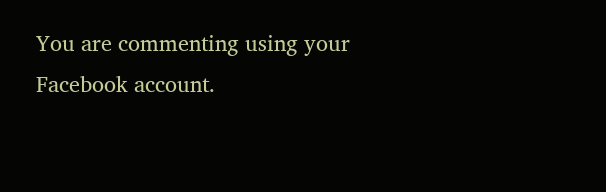You are commenting using your Facebook account.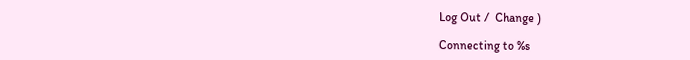Log Out /  Change )

Connecting to %s